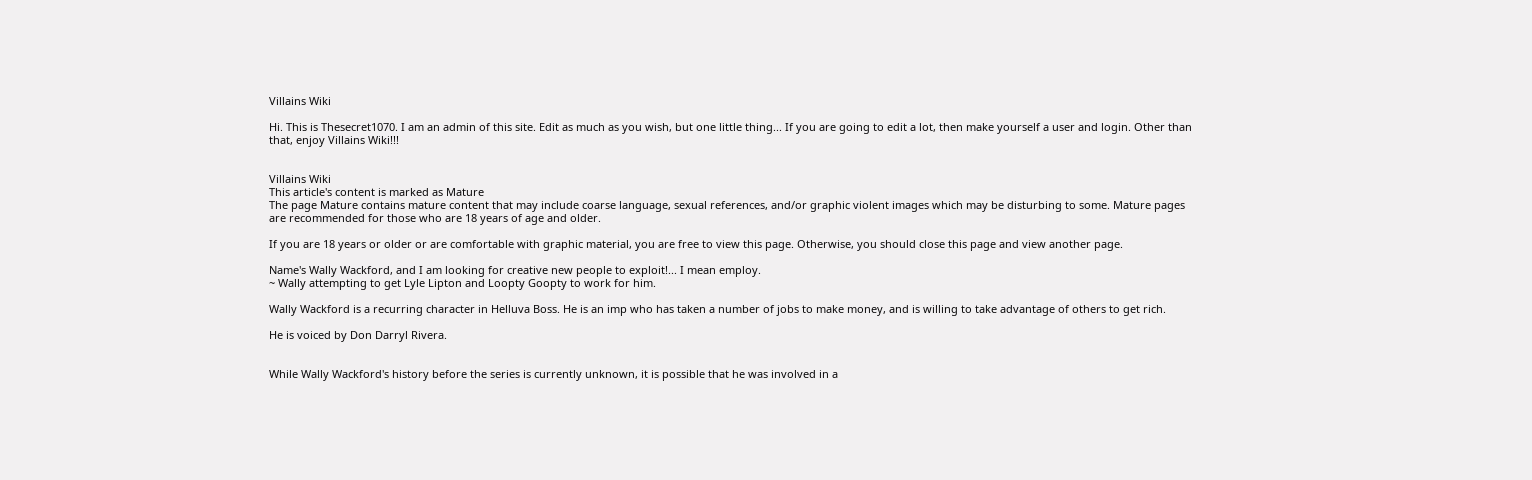Villains Wiki

Hi. This is Thesecret1070. I am an admin of this site. Edit as much as you wish, but one little thing... If you are going to edit a lot, then make yourself a user and login. Other than that, enjoy Villains Wiki!!!


Villains Wiki
This article's content is marked as Mature
The page Mature contains mature content that may include coarse language, sexual references, and/or graphic violent images which may be disturbing to some. Mature pages are recommended for those who are 18 years of age and older.

If you are 18 years or older or are comfortable with graphic material, you are free to view this page. Otherwise, you should close this page and view another page.

Name's Wally Wackford, and I am looking for creative new people to exploit!... I mean employ.
~ Wally attempting to get Lyle Lipton and Loopty Goopty to work for him.

Wally Wackford is a recurring character in Helluva Boss. He is an imp who has taken a number of jobs to make money, and is willing to take advantage of others to get rich.

He is voiced by Don Darryl Rivera.


While Wally Wackford's history before the series is currently unknown, it is possible that he was involved in a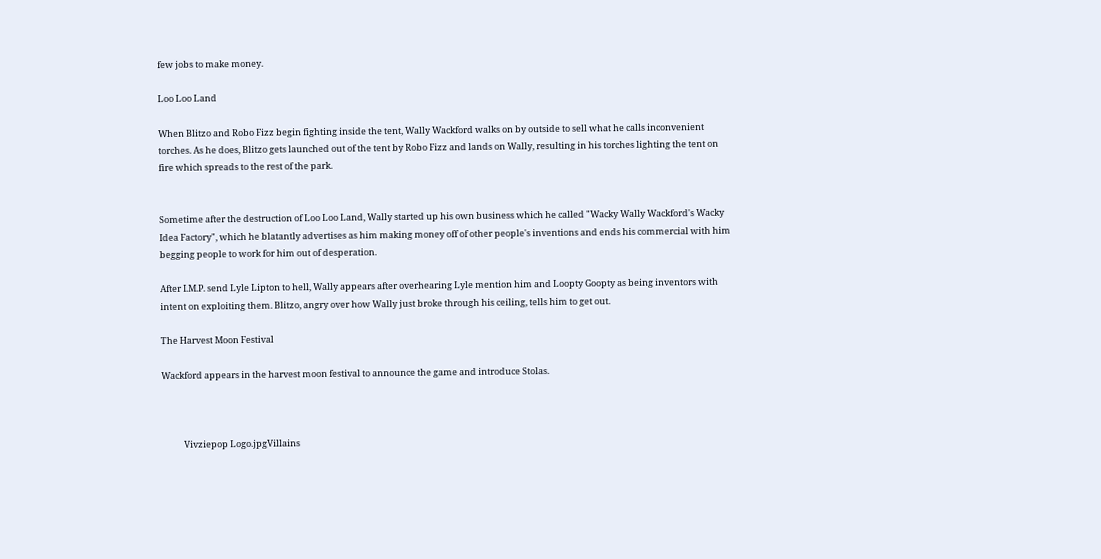few jobs to make money.

Loo Loo Land

When Blitzo and Robo Fizz begin fighting inside the tent, Wally Wackford walks on by outside to sell what he calls inconvenient torches. As he does, Blitzo gets launched out of the tent by Robo Fizz and lands on Wally, resulting in his torches lighting the tent on fire which spreads to the rest of the park.


Sometime after the destruction of Loo Loo Land, Wally started up his own business which he called "Wacky Wally Wackford's Wacky Idea Factory", which he blatantly advertises as him making money off of other people's inventions and ends his commercial with him begging people to work for him out of desperation.

After I.M.P. send Lyle Lipton to hell, Wally appears after overhearing Lyle mention him and Loopty Goopty as being inventors with intent on exploiting them. Blitzo, angry over how Wally just broke through his ceiling, tells him to get out.

The Harvest Moon Festival

Wackford appears in the harvest moon festival to announce the game and introduce Stolas.



           Vivziepop Logo.jpgVillains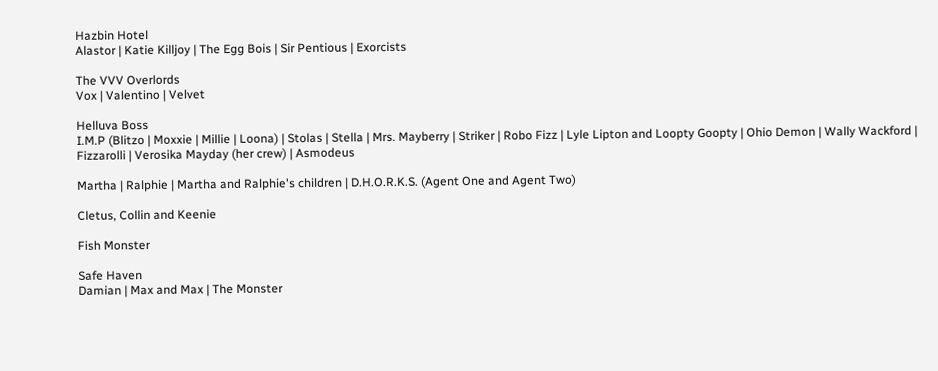Hazbin Hotel
Alastor | Katie Killjoy | The Egg Bois | Sir Pentious | Exorcists

The VVV Overlords
Vox | Valentino | Velvet

Helluva Boss
I.M.P (Blitzo | Moxxie | Millie | Loona) | Stolas | Stella | Mrs. Mayberry | Striker | Robo Fizz | Lyle Lipton and Loopty Goopty | Ohio Demon | Wally Wackford | Fizzarolli | Verosika Mayday (her crew) | Asmodeus

Martha | Ralphie | Martha and Ralphie's children | D.H.O.R.K.S. (Agent One and Agent Two)

Cletus, Collin and Keenie

Fish Monster

Safe Haven
Damian | Max and Max | The Monster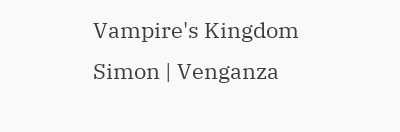Vampire's Kingdom
Simon | Venganza